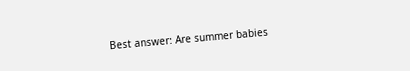Best answer: Are summer babies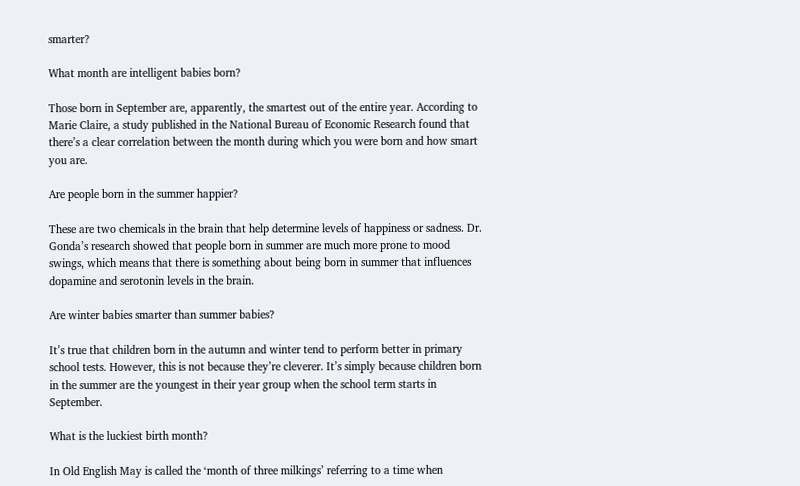smarter?

What month are intelligent babies born?

Those born in September are, apparently, the smartest out of the entire year. According to Marie Claire, a study published in the National Bureau of Economic Research found that there’s a clear correlation between the month during which you were born and how smart you are.

Are people born in the summer happier?

These are two chemicals in the brain that help determine levels of happiness or sadness. Dr. Gonda’s research showed that people born in summer are much more prone to mood swings, which means that there is something about being born in summer that influences dopamine and serotonin levels in the brain.

Are winter babies smarter than summer babies?

It’s true that children born in the autumn and winter tend to perform better in primary school tests. However, this is not because they’re cleverer. It’s simply because children born in the summer are the youngest in their year group when the school term starts in September.

What is the luckiest birth month?

In Old English May is called the ‘month of three milkings’ referring to a time when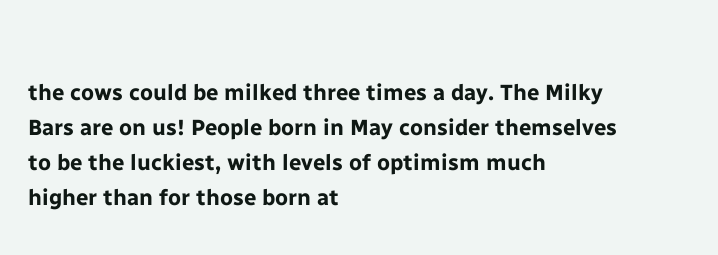the cows could be milked three times a day. The Milky Bars are on us! People born in May consider themselves to be the luckiest, with levels of optimism much higher than for those born at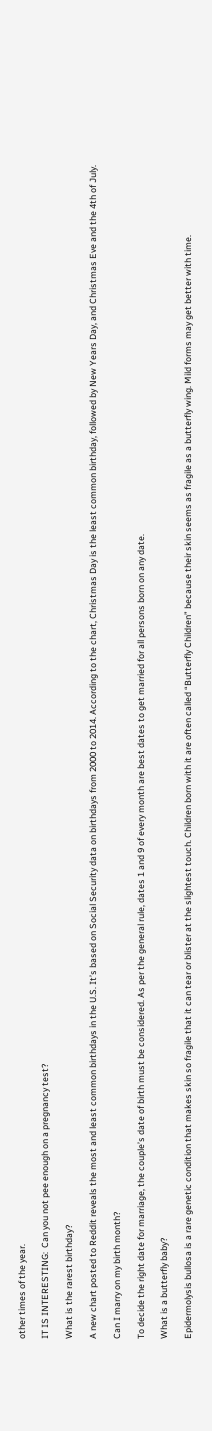other times of the year.

IT IS INTERESTING:  Can you not pee enough on a pregnancy test?

What is the rarest birthday?

A new chart posted to Reddit reveals the most and least common birthdays in the U.S. It’s based on Social Security data on birthdays from 2000 to 2014. According to the chart, Christmas Day is the least common birthday, followed by New Years Day, and Christmas Eve and the 4th of July.

Can I marry on my birth month?

To decide the right date for marriage, the couple’s date of birth must be considered. As per the general rule, dates 1 and 9 of every month are best dates to get married for all persons born on any date.

What is a butterfly baby?

Epidermolysis bullosa is a rare genetic condition that makes skin so fragile that it can tear or blister at the slightest touch. Children born with it are often called “Butterfly Children” because their skin seems as fragile as a butterfly wing. Mild forms may get better with time.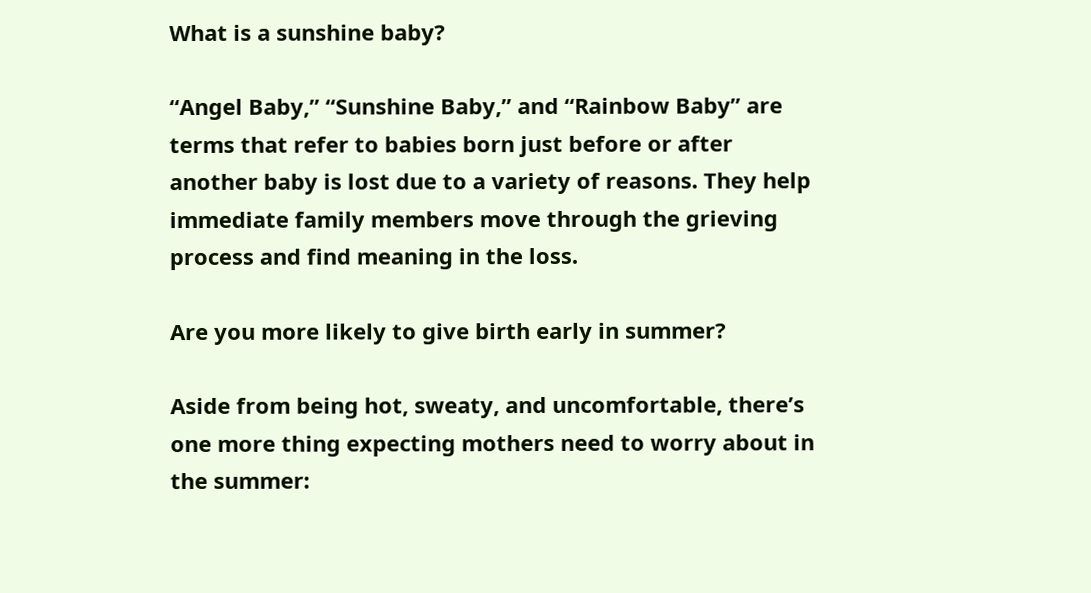What is a sunshine baby?

“Angel Baby,” “Sunshine Baby,” and “Rainbow Baby” are terms that refer to babies born just before or after another baby is lost due to a variety of reasons. They help immediate family members move through the grieving process and find meaning in the loss.

Are you more likely to give birth early in summer?

Aside from being hot, sweaty, and uncomfortable, there’s one more thing expecting mothers need to worry about in the summer: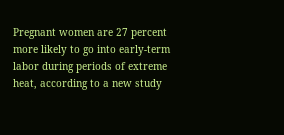Pregnant women are 27 percent more likely to go into early-term labor during periods of extreme heat, according to a new study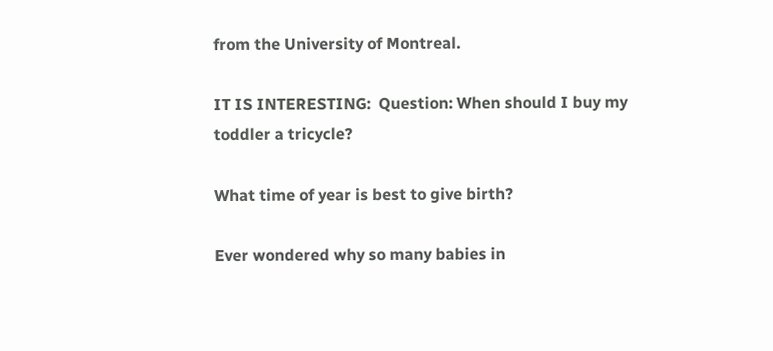from the University of Montreal.

IT IS INTERESTING:  Question: When should I buy my toddler a tricycle?

What time of year is best to give birth?

Ever wondered why so many babies in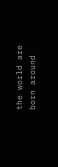the world are born around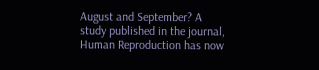August and September? A study published in the journal, Human Reproduction has now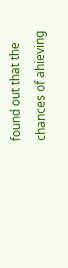found out that the chances of ahieving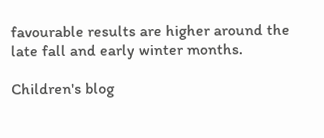favourable results are higher around the late fall and early winter months.

Children's blog